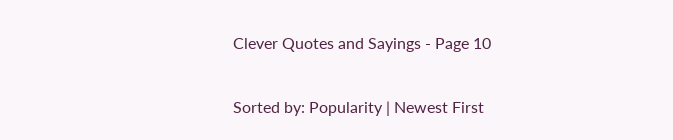Clever Quotes and Sayings - Page 10

Sorted by: Popularity | Newest First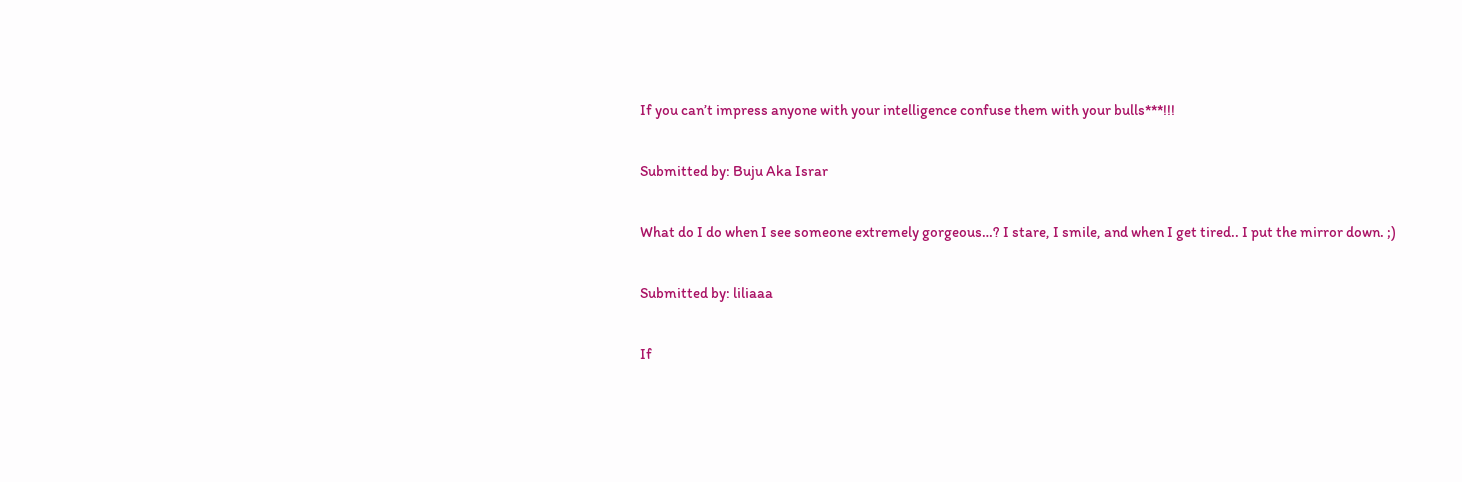If you can’t impress anyone with your intelligence confuse them with your bulls***!!!

Submitted by: Buju Aka Israr

What do I do when I see someone extremely gorgeous…? I stare, I smile, and when I get tired.. I put the mirror down. ;)

Submitted by: liliaaa

If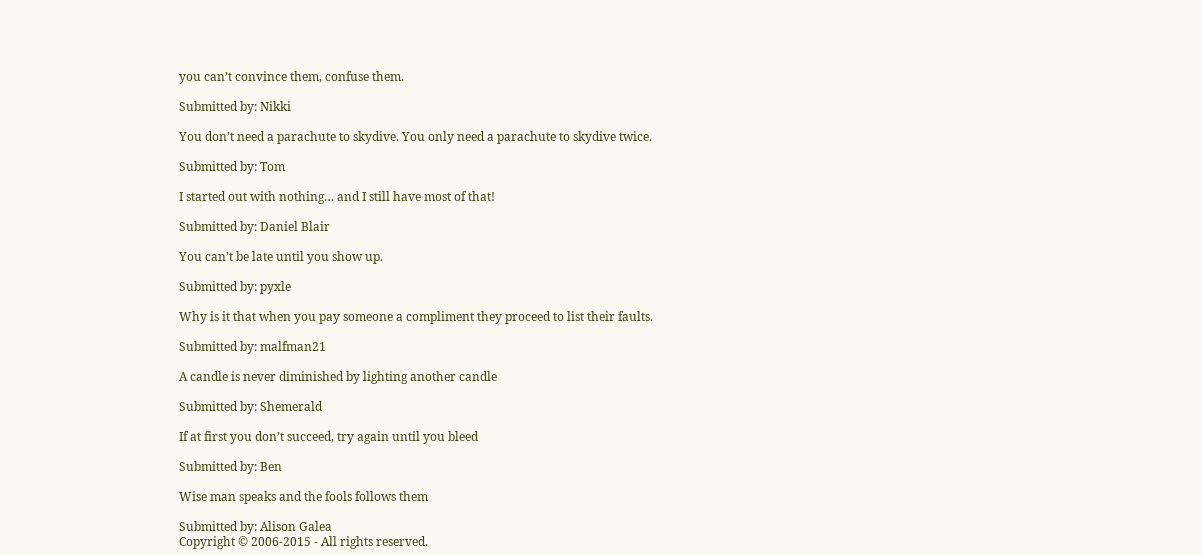you can’t convince them, confuse them.

Submitted by: Nikki

You don’t need a parachute to skydive. You only need a parachute to skydive twice.

Submitted by: Tom

I started out with nothing… and I still have most of that!

Submitted by: Daniel Blair

You can’t be late until you show up.

Submitted by: pyxle

Why is it that when you pay someone a compliment they proceed to list their faults.

Submitted by: malfman21

A candle is never diminished by lighting another candle

Submitted by: Shemerald

If at first you don’t succeed, try again until you bleed

Submitted by: Ben

Wise man speaks and the fools follows them

Submitted by: Alison Galea
Copyright © 2006-2015 - All rights reserved.